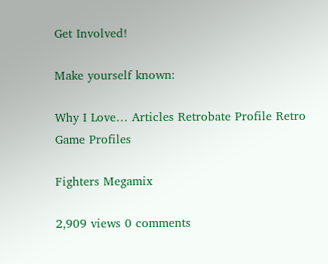Get Involved!

Make yourself known:

Why I Love… Articles Retrobate Profile Retro Game Profiles

Fighters Megamix

2,909 views 0 comments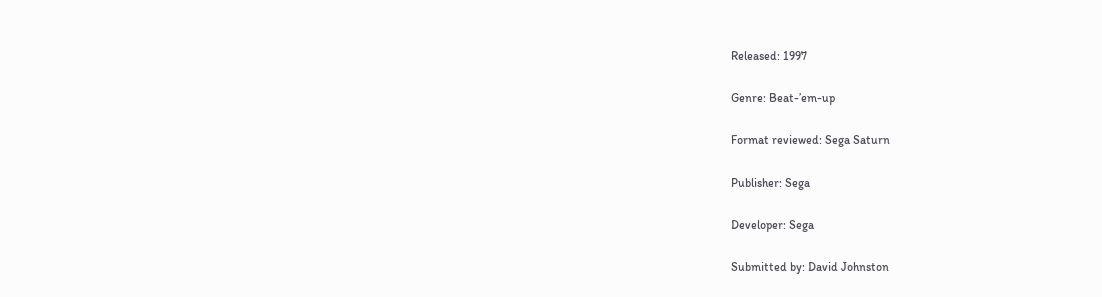Released: 1997

Genre: Beat-’em-up

Format reviewed: Sega Saturn

Publisher: Sega

Developer: Sega

Submitted by: David Johnston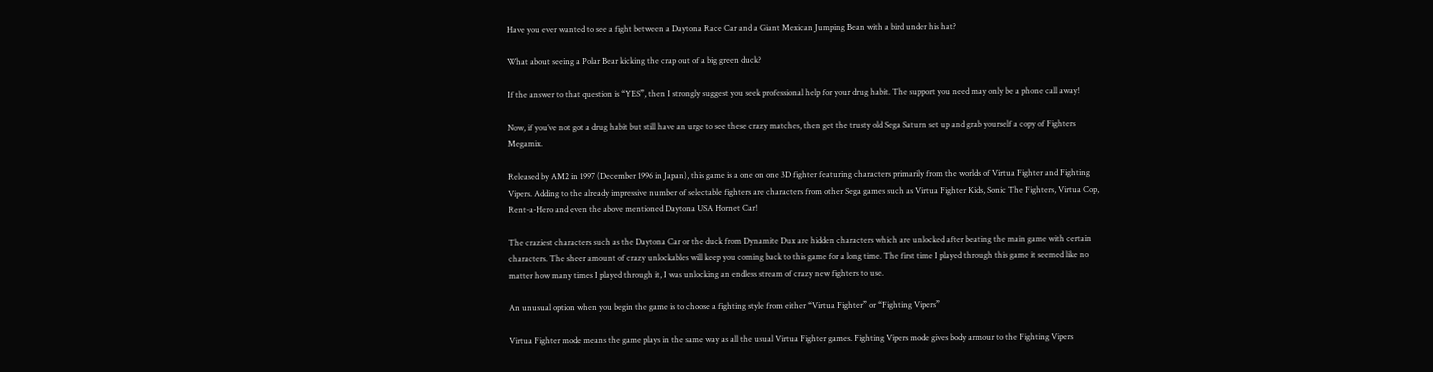Have you ever wanted to see a fight between a Daytona Race Car and a Giant Mexican Jumping Bean with a bird under his hat?

What about seeing a Polar Bear kicking the crap out of a big green duck?

If the answer to that question is “YES”, then I strongly suggest you seek professional help for your drug habit. The support you need may only be a phone call away!

Now, if you’ve not got a drug habit but still have an urge to see these crazy matches, then get the trusty old Sega Saturn set up and grab yourself a copy of Fighters Megamix.

Released by AM2 in 1997 (December 1996 in Japan), this game is a one on one 3D fighter featuring characters primarily from the worlds of Virtua Fighter and Fighting Vipers. Adding to the already impressive number of selectable fighters are characters from other Sega games such as Virtua Fighter Kids, Sonic The Fighters, Virtua Cop, Rent-a-Hero and even the above mentioned Daytona USA Hornet Car!

The craziest characters such as the Daytona Car or the duck from Dynamite Dux are hidden characters which are unlocked after beating the main game with certain characters. The sheer amount of crazy unlockables will keep you coming back to this game for a long time. The first time I played through this game it seemed like no matter how many times I played through it, I was unlocking an endless stream of crazy new fighters to use.

An unusual option when you begin the game is to choose a fighting style from either “Virtua Fighter” or “Fighting Vipers”

Virtua Fighter mode means the game plays in the same way as all the usual Virtua Fighter games. Fighting Vipers mode gives body armour to the Fighting Vipers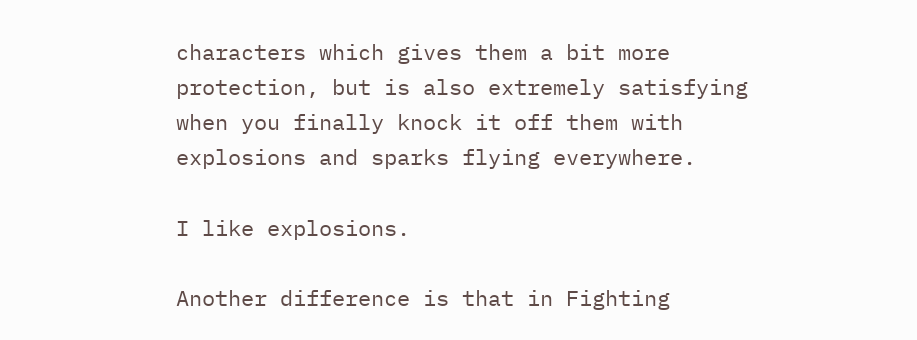characters which gives them a bit more protection, but is also extremely satisfying when you finally knock it off them with explosions and sparks flying everywhere.

I like explosions.

Another difference is that in Fighting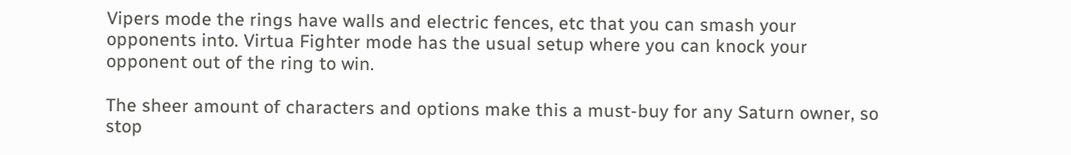Vipers mode the rings have walls and electric fences, etc that you can smash your opponents into. Virtua Fighter mode has the usual setup where you can knock your opponent out of the ring to win.

The sheer amount of characters and options make this a must-buy for any Saturn owner, so stop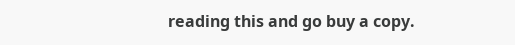reading this and go buy a copy.